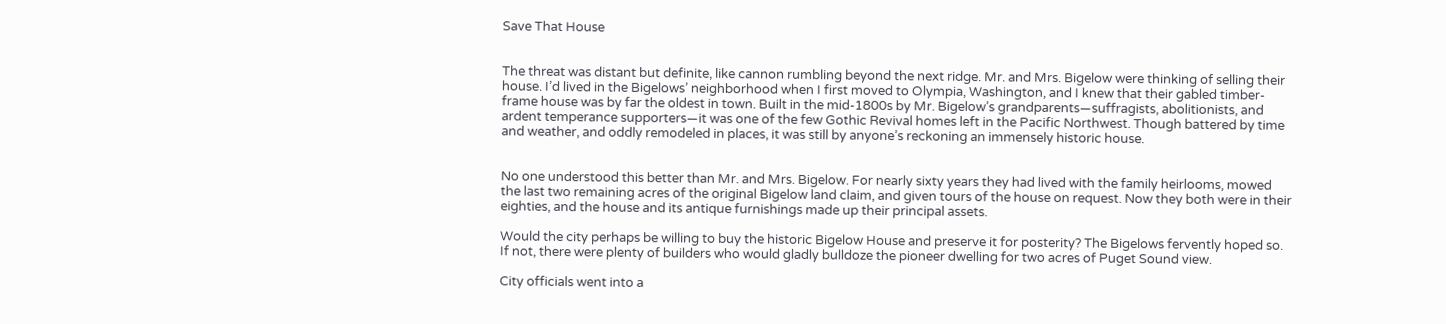Save That House


The threat was distant but definite, like cannon rumbling beyond the next ridge. Mr. and Mrs. Bigelow were thinking of selling their house. I’d lived in the Bigelows’ neighborhood when I first moved to Olympia, Washington, and I knew that their gabled timber-frame house was by far the oldest in town. Built in the mid-1800s by Mr. Bigelow’s grandparents—suffragists, abolitionists, and ardent temperance supporters—it was one of the few Gothic Revival homes left in the Pacific Northwest. Though battered by time and weather, and oddly remodeled in places, it was still by anyone’s reckoning an immensely historic house.


No one understood this better than Mr. and Mrs. Bigelow. For nearly sixty years they had lived with the family heirlooms, mowed the last two remaining acres of the original Bigelow land claim, and given tours of the house on request. Now they both were in their eighties, and the house and its antique furnishings made up their principal assets.

Would the city perhaps be willing to buy the historic Bigelow House and preserve it for posterity? The Bigelows fervently hoped so. If not, there were plenty of builders who would gladly bulldoze the pioneer dwelling for two acres of Puget Sound view.

City officials went into a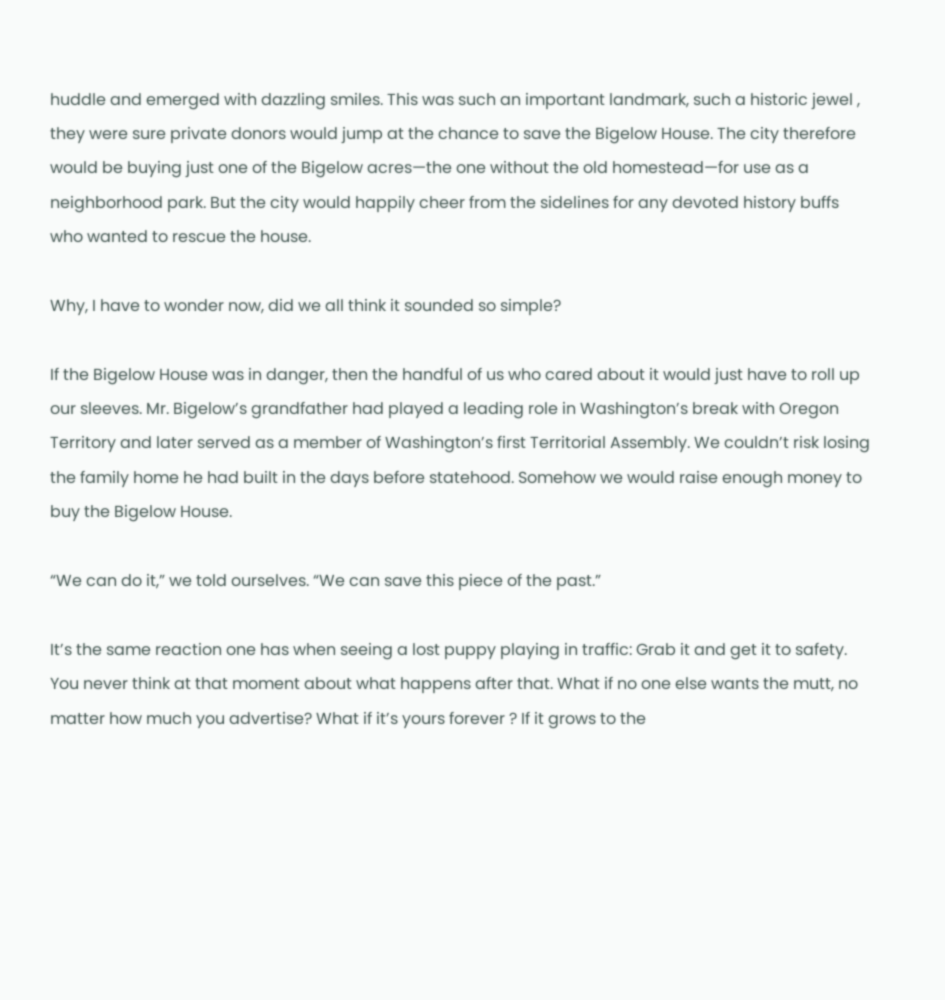huddle and emerged with dazzling smiles. This was such an important landmark, such a historic jewel , they were sure private donors would jump at the chance to save the Bigelow House. The city therefore would be buying just one of the Bigelow acres—the one without the old homestead—for use as a neighborhood park. But the city would happily cheer from the sidelines for any devoted history buffs who wanted to rescue the house.

Why, I have to wonder now, did we all think it sounded so simple?

If the Bigelow House was in danger, then the handful of us who cared about it would just have to roll up our sleeves. Mr. Bigelow’s grandfather had played a leading role in Washington’s break with Oregon Territory and later served as a member of Washington’s first Territorial Assembly. We couldn’t risk losing the family home he had built in the days before statehood. Somehow we would raise enough money to buy the Bigelow House.

“We can do it,” we told ourselves. “We can save this piece of the past.”

It’s the same reaction one has when seeing a lost puppy playing in traffic: Grab it and get it to safety. You never think at that moment about what happens after that. What if no one else wants the mutt, no matter how much you advertise? What if it’s yours forever ? If it grows to the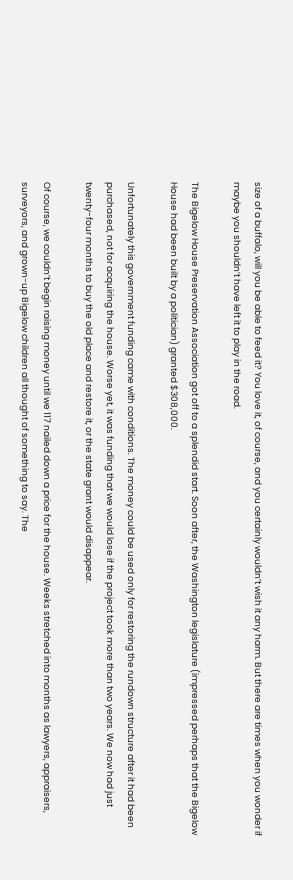size of a buffalo, will you be able to feed it? You love it, of course, and you certainly wouldn’t wish it any harm. But there are times when you wonder if maybe you shouldn’t have left it to play in the road.

The Bigelow House Preservation Association got off to a splendid start. Soon after, the Washington legislature (impressed perhaps that the Bigelow House had been built by a politician) granted $308,000.

Unfortunately this government funding came with conditions. The money could be used only for restoring the rundown structure after it had been purchased, not for acquiring the house. Worse yet, it was funding that we would lose if the project took more than two years. We now had just twenty-four months to buy the old place and restore it, or the state grant would disappear.

Of course, we couldn’t begin raising money until we 117 nailed down a price for the house. Weeks stretched into months as lawyers, appraisers, surveyors, and grown-up Bigelow children all thought of something to say. The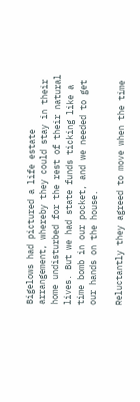Bigelows had pictured a life estate arrangement, whereby they could stay in their home undisturbed for the rest of their natural lives. But we had state funds ticking like a time bomb in our pocket, and we needed to get our hands on the house.

Reluctantly they agreed to move when the time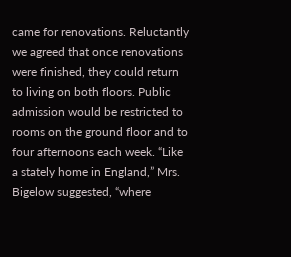came for renovations. Reluctantly we agreed that once renovations were finished, they could return to living on both floors. Public admission would be restricted to rooms on the ground floor and to four afternoons each week. “Like a stately home in England,” Mrs. Bigelow suggested, “where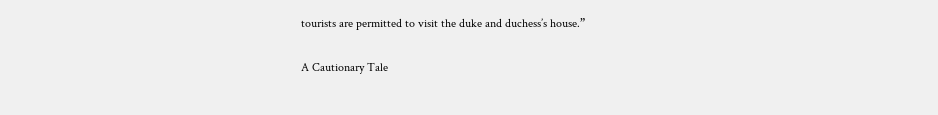tourists are permitted to visit the duke and duchess’s house.”

A Cautionary Tale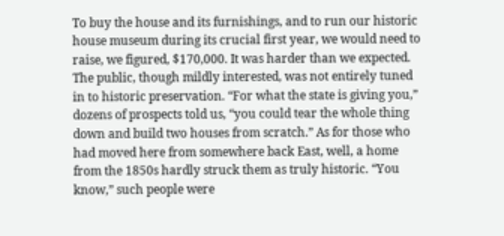To buy the house and its furnishings, and to run our historic house museum during its crucial first year, we would need to raise, we figured, $170,000. It was harder than we expected. The public, though mildly interested, was not entirely tuned in to historic preservation. “For what the state is giving you,” dozens of prospects told us, “you could tear the whole thing down and build two houses from scratch.” As for those who had moved here from somewhere back East, well, a home from the 1850s hardly struck them as truly historic. “You know,” such people were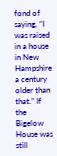fond of saying, “I was raised in a house in New Hampshire a century older than that.” If the Bigelow House was still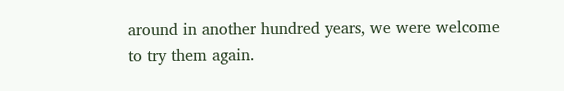around in another hundred years, we were welcome to try them again.